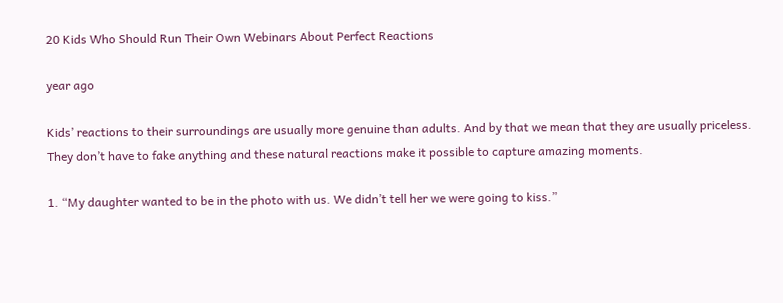20 Kids Who Should Run Their Own Webinars About Perfect Reactions

year ago

Kids’ reactions to their surroundings are usually more genuine than adults. And by that we mean that they are usually priceless. They don’t have to fake anything and these natural reactions make it possible to capture amazing moments.

1. “My daughter wanted to be in the photo with us. We didn’t tell her we were going to kiss.”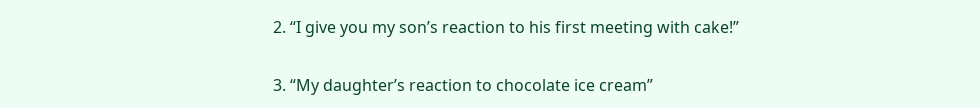2. “I give you my son’s reaction to his first meeting with cake!”

3. “My daughter’s reaction to chocolate ice cream”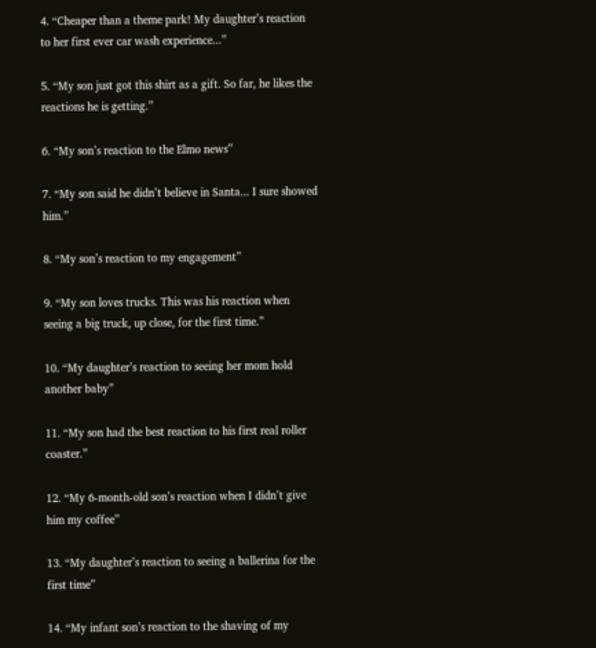4. “Cheaper than a theme park! My daughter’s reaction to her first ever car wash experience...”

5. “My son just got this shirt as a gift. So far, he likes the reactions he is getting.”

6. “My son’s reaction to the Elmo news”

7. “My son said he didn’t believe in Santa... I sure showed him.”

8. “My son’s reaction to my engagement”

9. “My son loves trucks. This was his reaction when seeing a big truck, up close, for the first time.”

10. “My daughter’s reaction to seeing her mom hold another baby”

11. “My son had the best reaction to his first real roller coaster.”

12. “My 6-month-old son’s reaction when I didn’t give him my coffee”

13. “My daughter’s reaction to seeing a ballerina for the first time”

14. “My infant son’s reaction to the shaving of my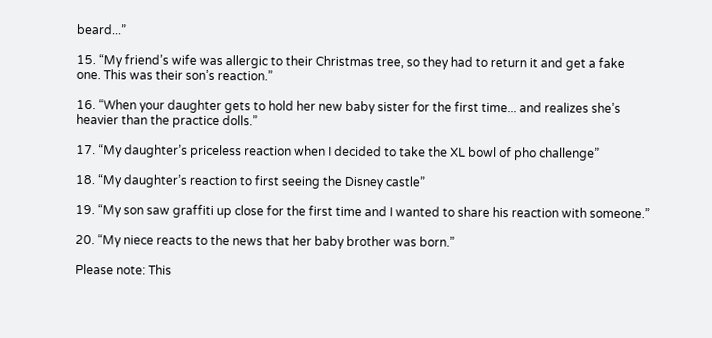beard...”

15. “My friend’s wife was allergic to their Christmas tree, so they had to return it and get a fake one. This was their son’s reaction.”

16. “When your daughter gets to hold her new baby sister for the first time... and realizes she’s heavier than the practice dolls.”

17. “My daughter’s priceless reaction when I decided to take the XL bowl of pho challenge”

18. “My daughter’s reaction to first seeing the Disney castle”

19. “My son saw graffiti up close for the first time and I wanted to share his reaction with someone.”

20. “My niece reacts to the news that her baby brother was born.”

Please note: This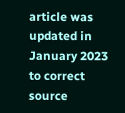article was updated in January 2023 to correct source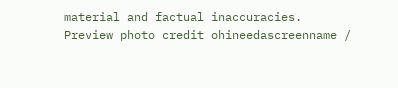material and factual inaccuracies.
Preview photo credit ohineedascreenname /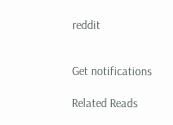reddit


Get notifications

Related Reads